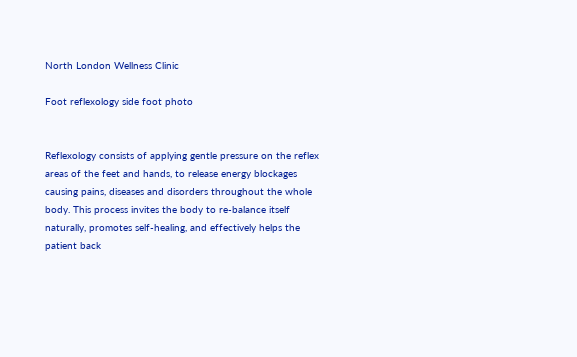North London Wellness Clinic

Foot reflexology side foot photo


Reflexology consists of applying gentle pressure on the reflex areas of the feet and hands, to release energy blockages causing pains, diseases and disorders throughout the whole body. This process invites the body to re-balance itself naturally, promotes self-healing, and effectively helps the patient back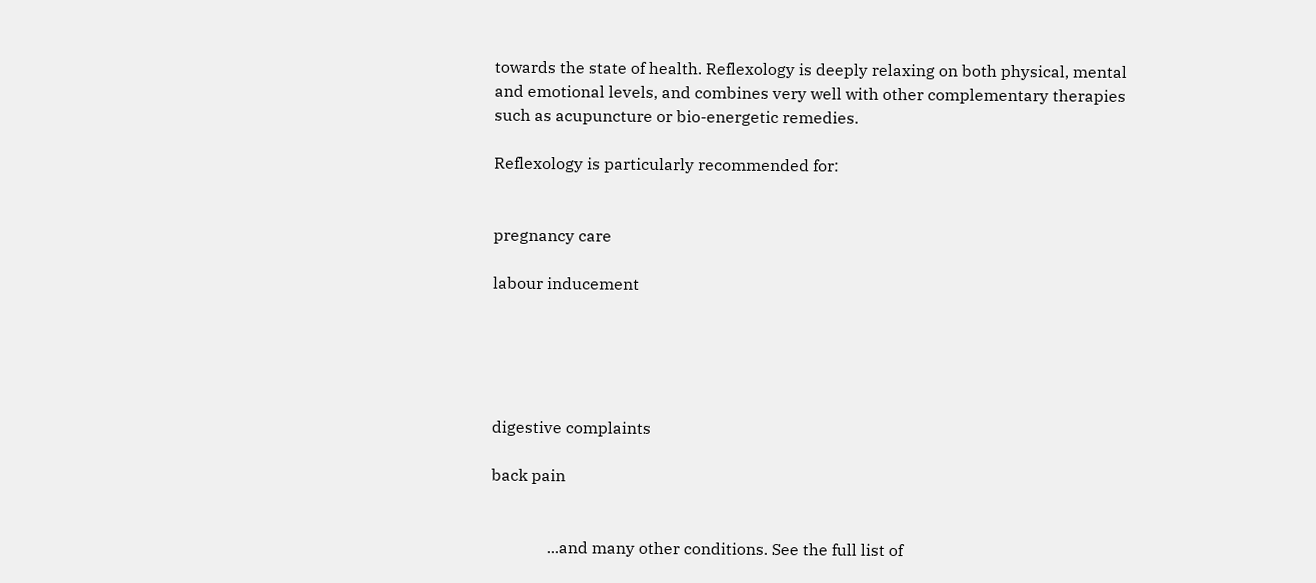towards the state of health. Reflexology is deeply relaxing on both physical, mental and emotional levels, and combines very well with other complementary therapies such as acupuncture or bio-energetic remedies.

Reflexology is particularly recommended for:


pregnancy care

labour inducement





digestive complaints

back pain


              ...and many other conditions. See the full list of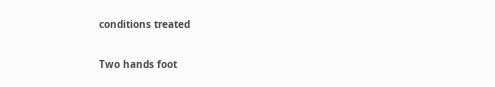conditions treated

Two hands foot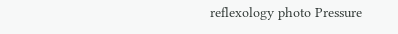reflexology photo Pressure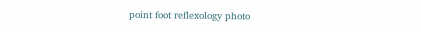point foot reflexology photo